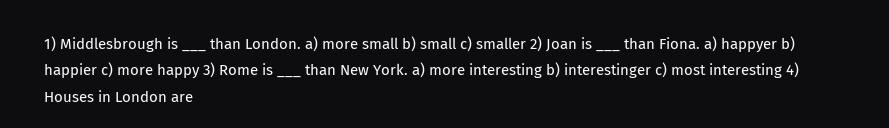1) Middlesbrough is ___ than London. a) more small b) small c) smaller 2) Joan is ___ than Fiona. a) happyer b) happier c) more happy 3) Rome is ___ than New York. a) more interesting b) interestinger c) most interesting 4) Houses in London are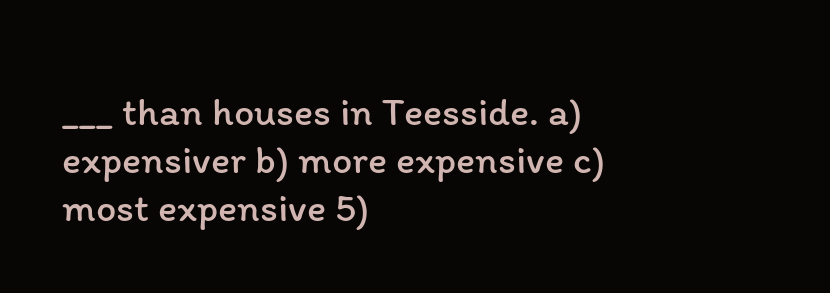___ than houses in Teesside. a) expensiver b) more expensive c) most expensive 5)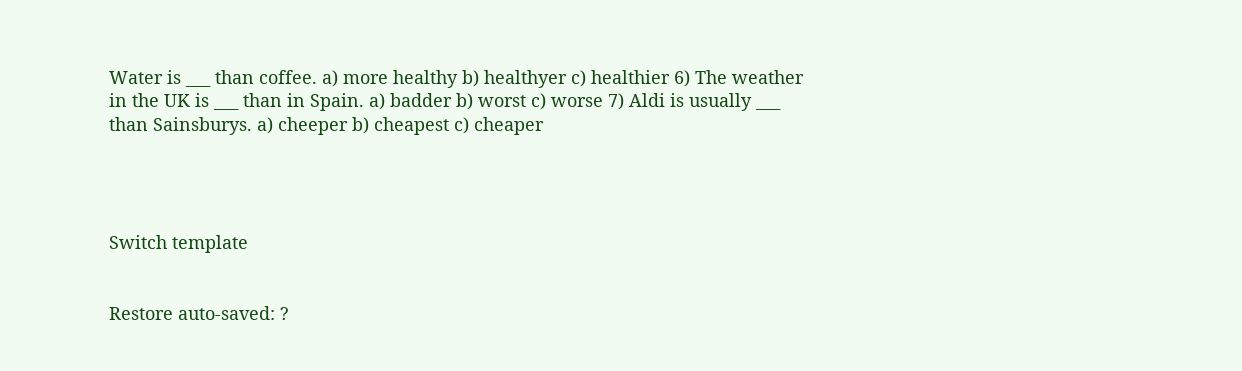Water is ___ than coffee. a) more healthy b) healthyer c) healthier 6) The weather in the UK is ___ than in Spain. a) badder b) worst c) worse 7) Aldi is usually ___ than Sainsburys. a) cheeper b) cheapest c) cheaper




Switch template


Restore auto-saved: ?